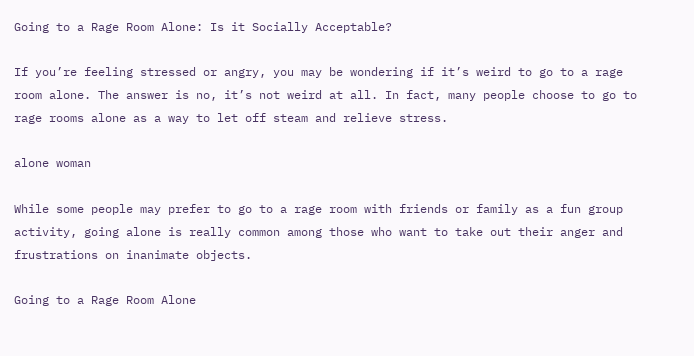Going to a Rage Room Alone: Is it Socially Acceptable?

If you’re feeling stressed or angry, you may be wondering if it’s weird to go to a rage room alone. The answer is no, it’s not weird at all. In fact, many people choose to go to rage rooms alone as a way to let off steam and relieve stress.

alone woman

While some people may prefer to go to a rage room with friends or family as a fun group activity, going alone is really common among those who want to take out their anger and frustrations on inanimate objects.

Going to a Rage Room Alone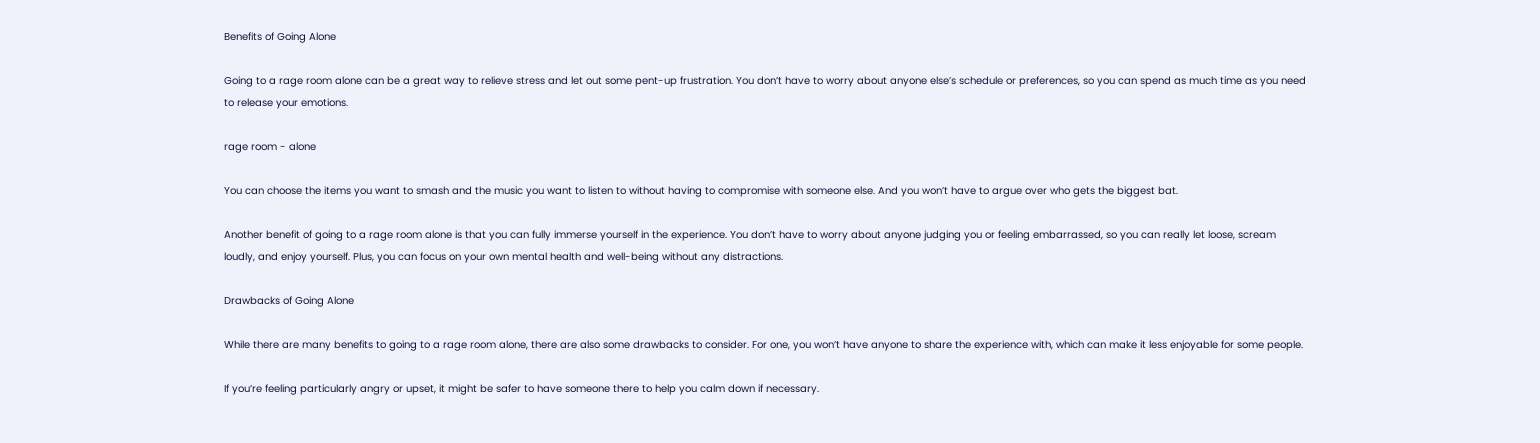Benefits of Going Alone

Going to a rage room alone can be a great way to relieve stress and let out some pent-up frustration. You don’t have to worry about anyone else’s schedule or preferences, so you can spend as much time as you need to release your emotions.

rage room - alone

You can choose the items you want to smash and the music you want to listen to without having to compromise with someone else. And you won’t have to argue over who gets the biggest bat.

Another benefit of going to a rage room alone is that you can fully immerse yourself in the experience. You don’t have to worry about anyone judging you or feeling embarrassed, so you can really let loose, scream loudly, and enjoy yourself. Plus, you can focus on your own mental health and well-being without any distractions.

Drawbacks of Going Alone

While there are many benefits to going to a rage room alone, there are also some drawbacks to consider. For one, you won’t have anyone to share the experience with, which can make it less enjoyable for some people.

If you’re feeling particularly angry or upset, it might be safer to have someone there to help you calm down if necessary.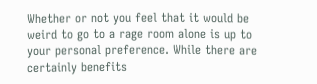Whether or not you feel that it would be weird to go to a rage room alone is up to your personal preference. While there are certainly benefits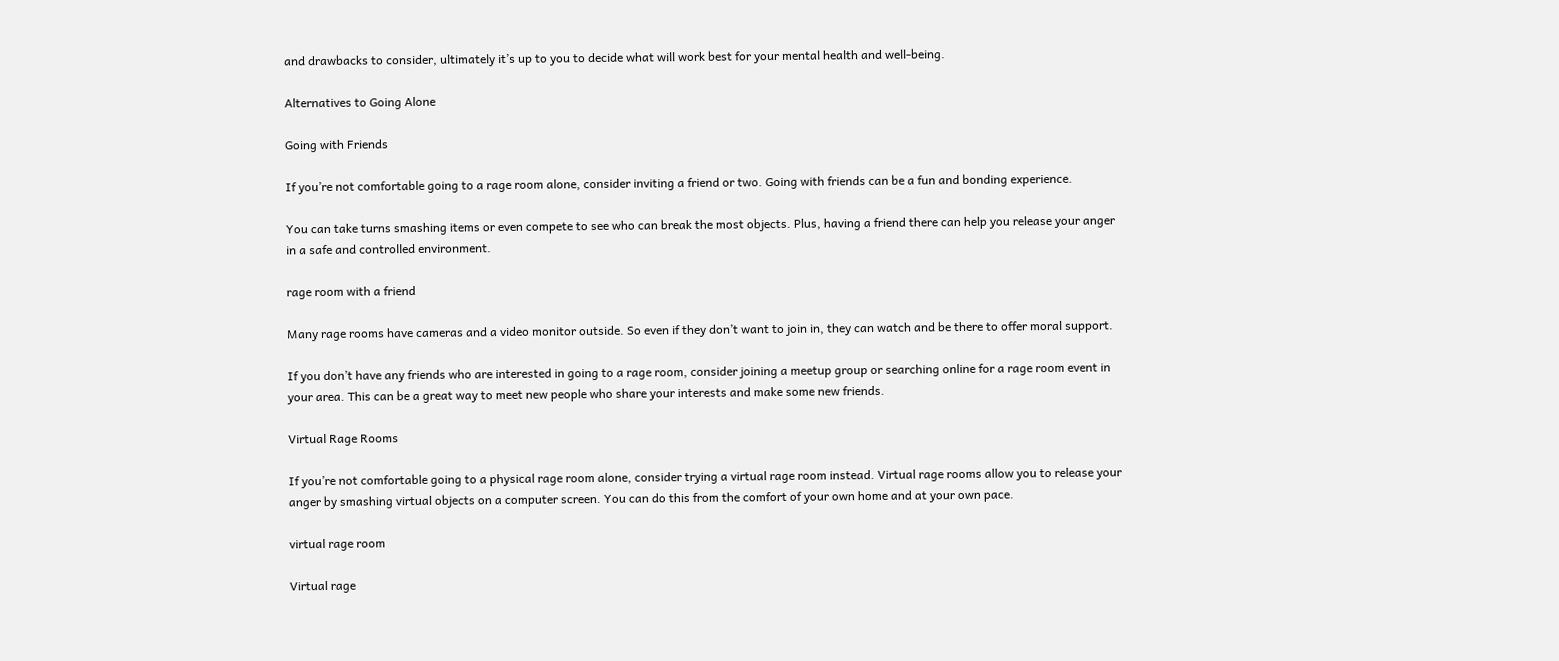and drawbacks to consider, ultimately it’s up to you to decide what will work best for your mental health and well-being.

Alternatives to Going Alone

Going with Friends

If you’re not comfortable going to a rage room alone, consider inviting a friend or two. Going with friends can be a fun and bonding experience.

You can take turns smashing items or even compete to see who can break the most objects. Plus, having a friend there can help you release your anger in a safe and controlled environment.

rage room with a friend

Many rage rooms have cameras and a video monitor outside. So even if they don’t want to join in, they can watch and be there to offer moral support.

If you don’t have any friends who are interested in going to a rage room, consider joining a meetup group or searching online for a rage room event in your area. This can be a great way to meet new people who share your interests and make some new friends.

Virtual Rage Rooms

If you’re not comfortable going to a physical rage room alone, consider trying a virtual rage room instead. Virtual rage rooms allow you to release your anger by smashing virtual objects on a computer screen. You can do this from the comfort of your own home and at your own pace.

virtual rage room

Virtual rage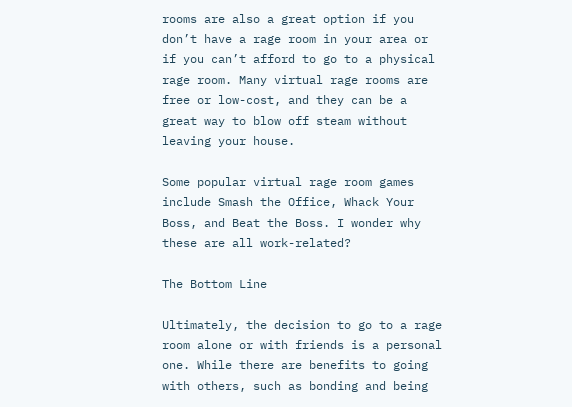rooms are also a great option if you don’t have a rage room in your area or if you can’t afford to go to a physical rage room. Many virtual rage rooms are free or low-cost, and they can be a great way to blow off steam without leaving your house.

Some popular virtual rage room games include Smash the Office, Whack Your Boss, and Beat the Boss. I wonder why these are all work-related?

The Bottom Line

Ultimately, the decision to go to a rage room alone or with friends is a personal one. While there are benefits to going with others, such as bonding and being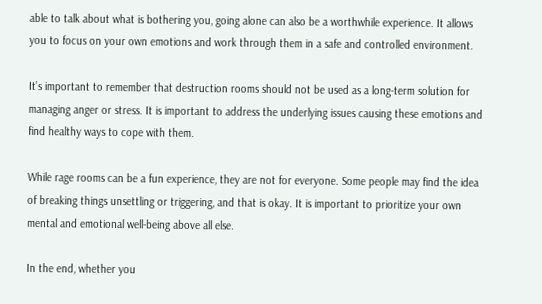able to talk about what is bothering you, going alone can also be a worthwhile experience. It allows you to focus on your own emotions and work through them in a safe and controlled environment.

It’s important to remember that destruction rooms should not be used as a long-term solution for managing anger or stress. It is important to address the underlying issues causing these emotions and find healthy ways to cope with them.

While rage rooms can be a fun experience, they are not for everyone. Some people may find the idea of breaking things unsettling or triggering, and that is okay. It is important to prioritize your own mental and emotional well-being above all else.

In the end, whether you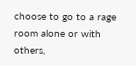choose to go to a rage room alone or with others,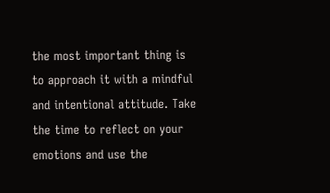the most important thing is to approach it with a mindful and intentional attitude. Take the time to reflect on your emotions and use the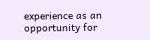experience as an opportunity for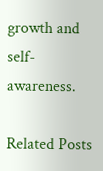growth and self-awareness.

Related Posts